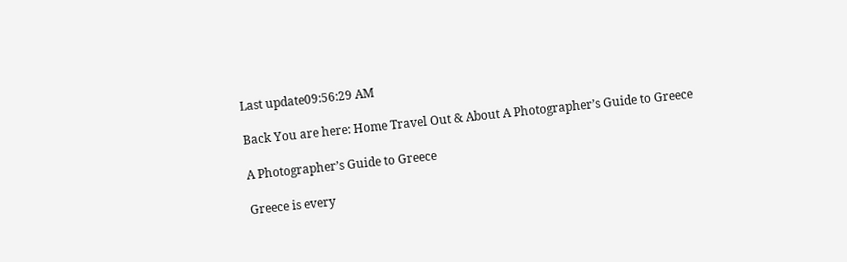Last update09:56:29 AM

Back You are here: Home Travel Out & About A Photographer’s Guide to Greece

A Photographer’s Guide to Greece

Greece is every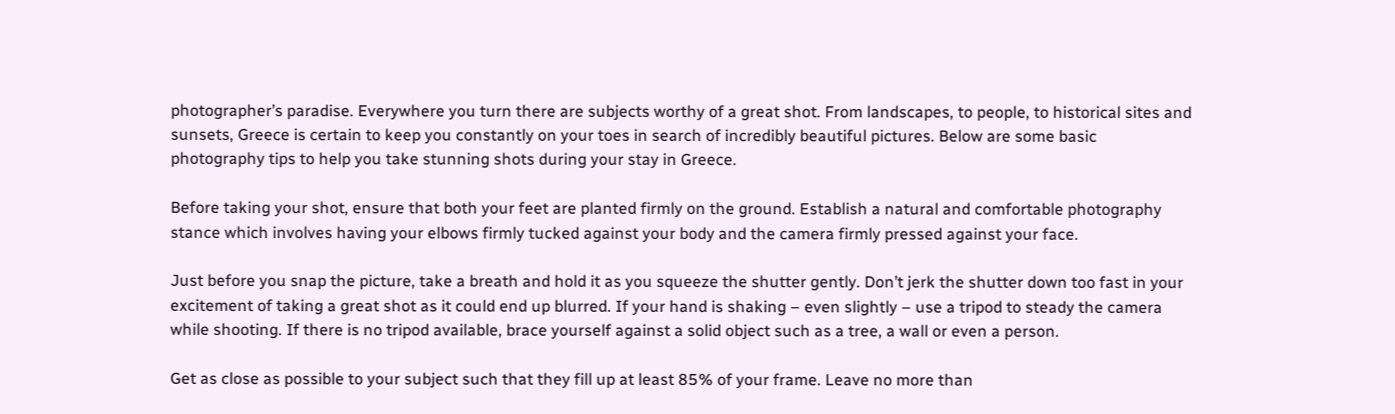photographer’s paradise. Everywhere you turn there are subjects worthy of a great shot. From landscapes, to people, to historical sites and sunsets, Greece is certain to keep you constantly on your toes in search of incredibly beautiful pictures. Below are some basic photography tips to help you take stunning shots during your stay in Greece.

Before taking your shot, ensure that both your feet are planted firmly on the ground. Establish a natural and comfortable photography stance which involves having your elbows firmly tucked against your body and the camera firmly pressed against your face.

Just before you snap the picture, take a breath and hold it as you squeeze the shutter gently. Don’t jerk the shutter down too fast in your excitement of taking a great shot as it could end up blurred. If your hand is shaking – even slightly – use a tripod to steady the camera while shooting. If there is no tripod available, brace yourself against a solid object such as a tree, a wall or even a person.

Get as close as possible to your subject such that they fill up at least 85% of your frame. Leave no more than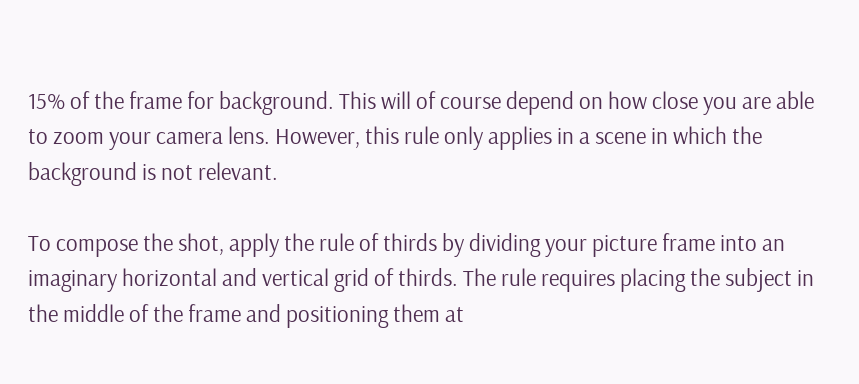15% of the frame for background. This will of course depend on how close you are able to zoom your camera lens. However, this rule only applies in a scene in which the background is not relevant.

To compose the shot, apply the rule of thirds by dividing your picture frame into an imaginary horizontal and vertical grid of thirds. The rule requires placing the subject in the middle of the frame and positioning them at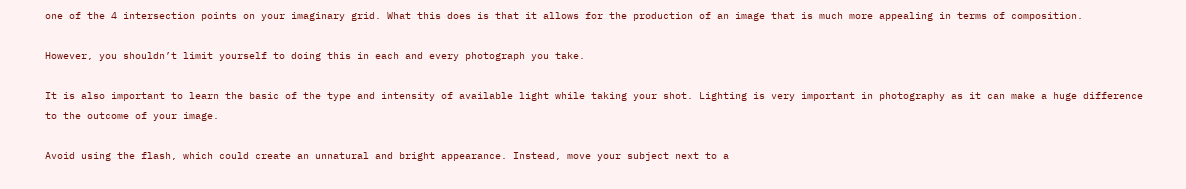one of the 4 intersection points on your imaginary grid. What this does is that it allows for the production of an image that is much more appealing in terms of composition.

However, you shouldn’t limit yourself to doing this in each and every photograph you take.

It is also important to learn the basic of the type and intensity of available light while taking your shot. Lighting is very important in photography as it can make a huge difference to the outcome of your image.

Avoid using the flash, which could create an unnatural and bright appearance. Instead, move your subject next to a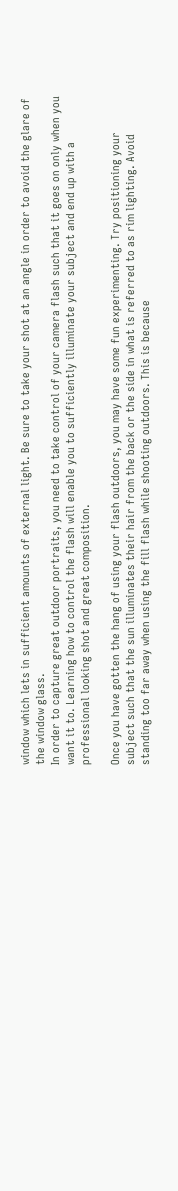window which lets in sufficient amounts of external light. Be sure to take your shot at an angle in order to avoid the glare of the window glass.
In order to capture great outdoor portraits, you need to take control of your camera flash such that it goes on only when you want it to. Learning how to control the flash will enable you to sufficiently illuminate your subject and end up with a professional looking shot and great composition.

Once you have gotten the hang of using your flash outdoors, you may have some fun experimenting. Try positioning your subject such that the sun illuminates their hair from the back or the side in what is referred to as rim lighting. Avoid standing too far away when using the fill flash while shooting outdoors. This is because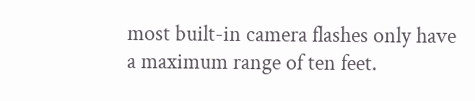most built-in camera flashes only have a maximum range of ten feet.